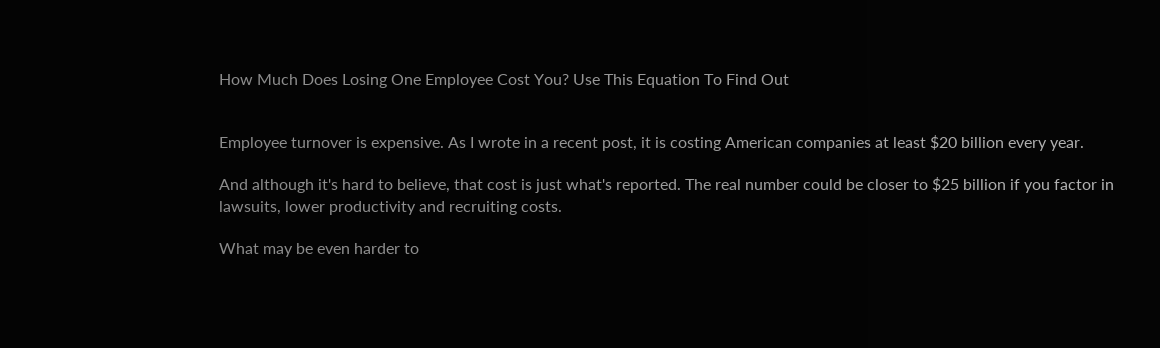How Much Does Losing One Employee Cost You? Use This Equation To Find Out


Employee turnover is expensive. As I wrote in a recent post, it is costing American companies at least $20 billion every year.

And although it's hard to believe, that cost is just what's reported. The real number could be closer to $25 billion if you factor in lawsuits, lower productivity and recruiting costs.

What may be even harder to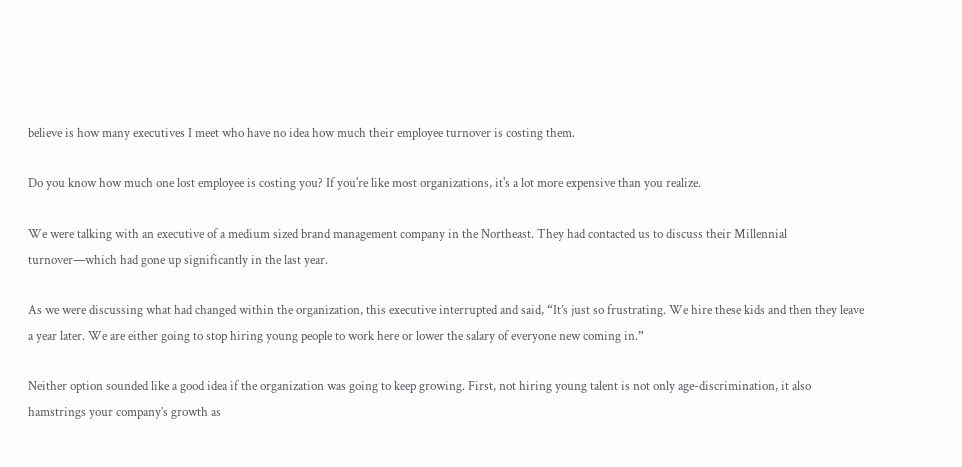believe is how many executives I meet who have no idea how much their employee turnover is costing them.

Do you know how much one lost employee is costing you? If you're like most organizations, it's a lot more expensive than you realize.

We were talking with an executive of a medium sized brand management company in the Northeast. They had contacted us to discuss their Millennial turnover—which had gone up significantly in the last year.

As we were discussing what had changed within the organization, this executive interrupted and said, “It’s just so frustrating. We hire these kids and then they leave a year later. We are either going to stop hiring young people to work here or lower the salary of everyone new coming in.”

Neither option sounded like a good idea if the organization was going to keep growing. First, not hiring young talent is not only age-discrimination, it also hamstrings your company’s growth as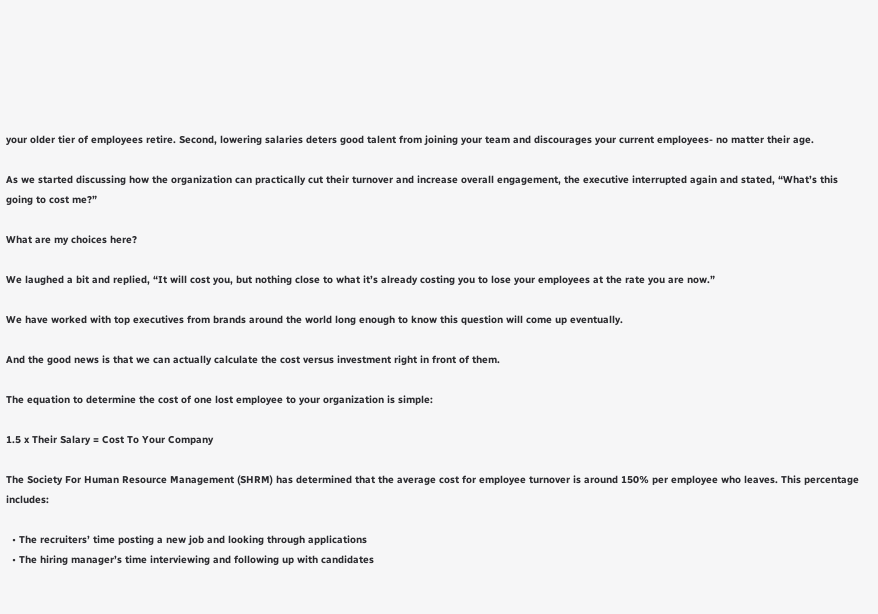your older tier of employees retire. Second, lowering salaries deters good talent from joining your team and discourages your current employees- no matter their age.

As we started discussing how the organization can practically cut their turnover and increase overall engagement, the executive interrupted again and stated, “What’s this going to cost me?”

What are my choices here?

We laughed a bit and replied, “It will cost you, but nothing close to what it’s already costing you to lose your employees at the rate you are now.”

We have worked with top executives from brands around the world long enough to know this question will come up eventually.

And the good news is that we can actually calculate the cost versus investment right in front of them.

The equation to determine the cost of one lost employee to your organization is simple:

1.5 x Their Salary = Cost To Your Company

The Society For Human Resource Management (SHRM) has determined that the average cost for employee turnover is around 150% per employee who leaves. This percentage includes:

  • The recruiters’ time posting a new job and looking through applications
  • The hiring manager’s time interviewing and following up with candidates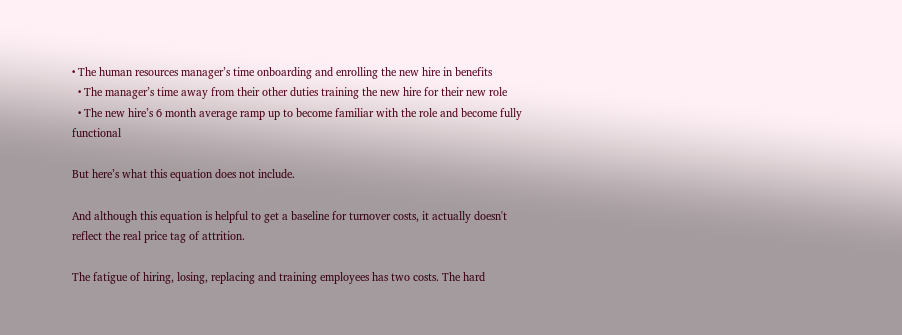• The human resources manager’s time onboarding and enrolling the new hire in benefits
  • The manager’s time away from their other duties training the new hire for their new role
  • The new hire’s 6 month average ramp up to become familiar with the role and become fully functional

But here’s what this equation does not include.

And although this equation is helpful to get a baseline for turnover costs, it actually doesn't reflect the real price tag of attrition.

The fatigue of hiring, losing, replacing and training employees has two costs. The hard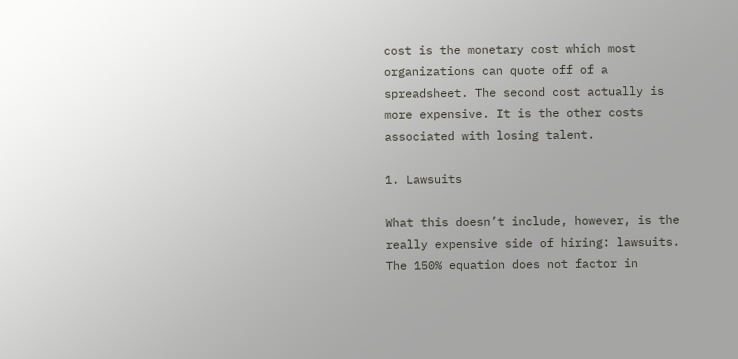cost is the monetary cost which most organizations can quote off of a spreadsheet. The second cost actually is more expensive. It is the other costs associated with losing talent.

1. Lawsuits

What this doesn’t include, however, is the really expensive side of hiring: lawsuits. The 150% equation does not factor in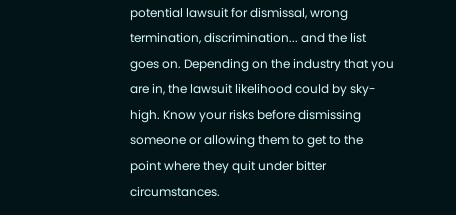potential lawsuit for dismissal, wrong termination, discrimination... and the list goes on. Depending on the industry that you are in, the lawsuit likelihood could by sky-high. Know your risks before dismissing someone or allowing them to get to the point where they quit under bitter circumstances.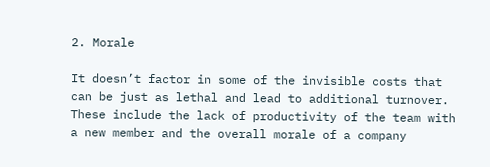2. Morale

It doesn’t factor in some of the invisible costs that can be just as lethal and lead to additional turnover. These include the lack of productivity of the team with a new member and the overall morale of a company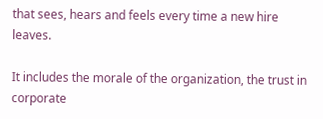that sees, hears and feels every time a new hire leaves.

It includes the morale of the organization, the trust in corporate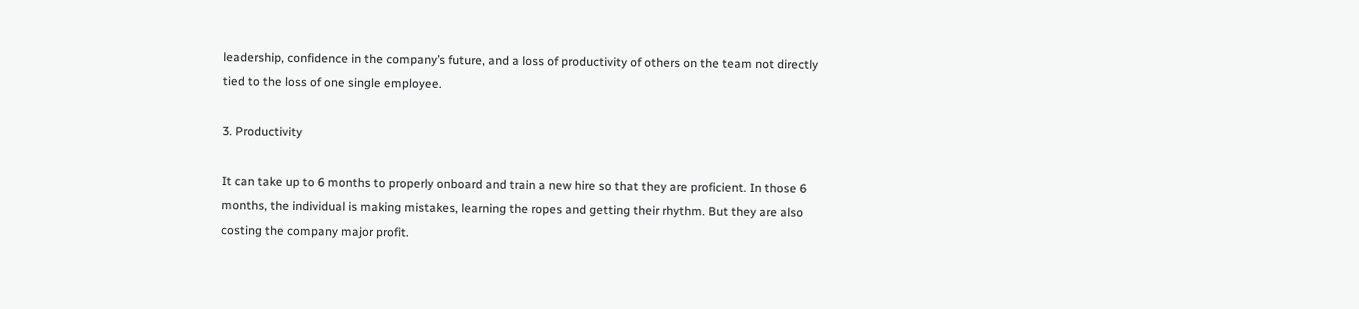leadership, confidence in the company’s future, and a loss of productivity of others on the team not directly tied to the loss of one single employee.

3. Productivity

It can take up to 6 months to properly onboard and train a new hire so that they are proficient. In those 6 months, the individual is making mistakes, learning the ropes and getting their rhythm. But they are also costing the company major profit.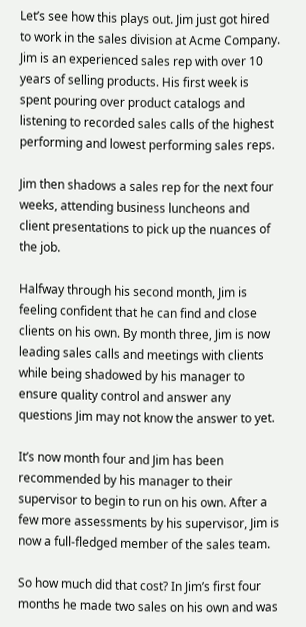Let’s see how this plays out. Jim just got hired to work in the sales division at Acme Company. Jim is an experienced sales rep with over 10 years of selling products. His first week is spent pouring over product catalogs and listening to recorded sales calls of the highest performing and lowest performing sales reps.

Jim then shadows a sales rep for the next four weeks, attending business luncheons and client presentations to pick up the nuances of the job.

Halfway through his second month, Jim is feeling confident that he can find and close clients on his own. By month three, Jim is now leading sales calls and meetings with clients while being shadowed by his manager to ensure quality control and answer any questions Jim may not know the answer to yet.

It’s now month four and Jim has been recommended by his manager to their supervisor to begin to run on his own. After a few more assessments by his supervisor, Jim is now a full-fledged member of the sales team.

So how much did that cost? In Jim’s first four months he made two sales on his own and was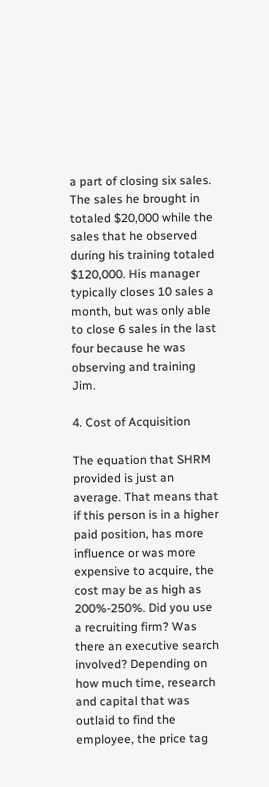a part of closing six sales. The sales he brought in totaled $20,000 while the sales that he observed during his training totaled $120,000. His manager typically closes 10 sales a month, but was only able to close 6 sales in the last four because he was observing and training Jim.

4. Cost of Acquisition

The equation that SHRM provided is just an average. That means that if this person is in a higher paid position, has more influence or was more expensive to acquire, the cost may be as high as 200%-250%. Did you use a recruiting firm? Was there an executive search involved? Depending on how much time, research and capital that was outlaid to find the employee, the price tag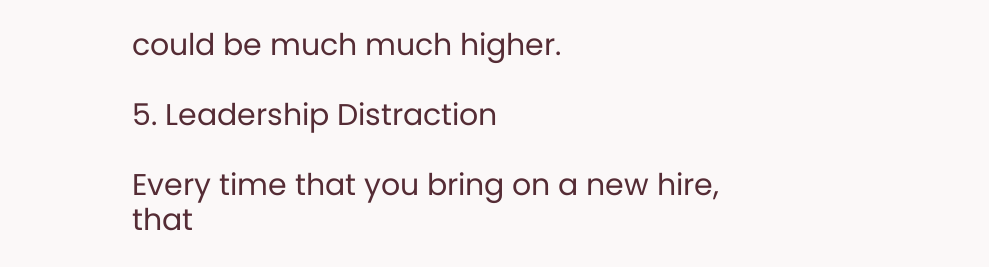could be much much higher.

5. Leadership Distraction

Every time that you bring on a new hire, that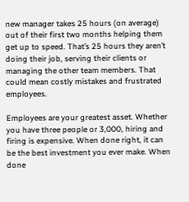new manager takes 25 hours (on average) out of their first two months helping them get up to speed. That’s 25 hours they aren’t doing their job, serving their clients or managing the other team members. That could mean costly mistakes and frustrated employees.

Employees are your greatest asset. Whether you have three people or 3,000, hiring and firing is expensive. When done right, it can be the best investment you ever make. When done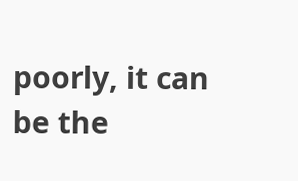poorly, it can be the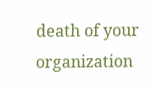death of your organization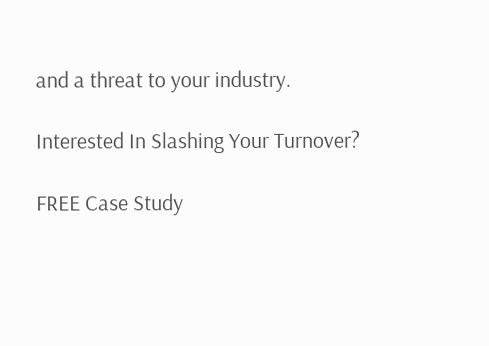and a threat to your industry.

Interested In Slashing Your Turnover?

FREE Case Study